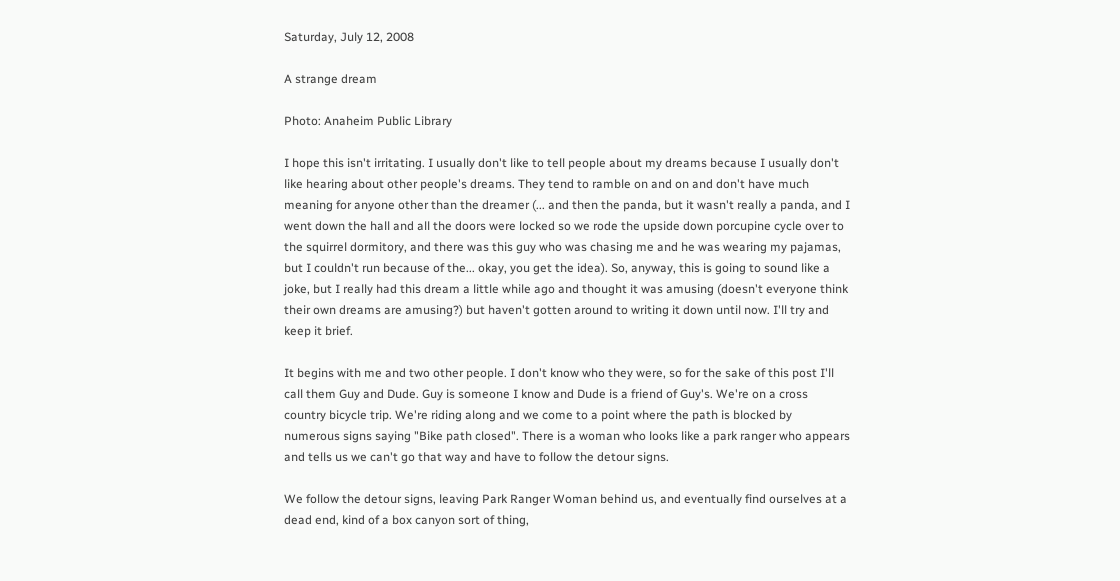Saturday, July 12, 2008

A strange dream

Photo: Anaheim Public Library

I hope this isn't irritating. I usually don't like to tell people about my dreams because I usually don't like hearing about other people's dreams. They tend to ramble on and on and don't have much meaning for anyone other than the dreamer (... and then the panda, but it wasn't really a panda, and I went down the hall and all the doors were locked so we rode the upside down porcupine cycle over to the squirrel dormitory, and there was this guy who was chasing me and he was wearing my pajamas, but I couldn't run because of the... okay, you get the idea). So, anyway, this is going to sound like a joke, but I really had this dream a little while ago and thought it was amusing (doesn't everyone think their own dreams are amusing?) but haven't gotten around to writing it down until now. I'll try and keep it brief.

It begins with me and two other people. I don't know who they were, so for the sake of this post I'll call them Guy and Dude. Guy is someone I know and Dude is a friend of Guy's. We're on a cross country bicycle trip. We're riding along and we come to a point where the path is blocked by numerous signs saying "Bike path closed". There is a woman who looks like a park ranger who appears and tells us we can't go that way and have to follow the detour signs.

We follow the detour signs, leaving Park Ranger Woman behind us, and eventually find ourselves at a dead end, kind of a box canyon sort of thing,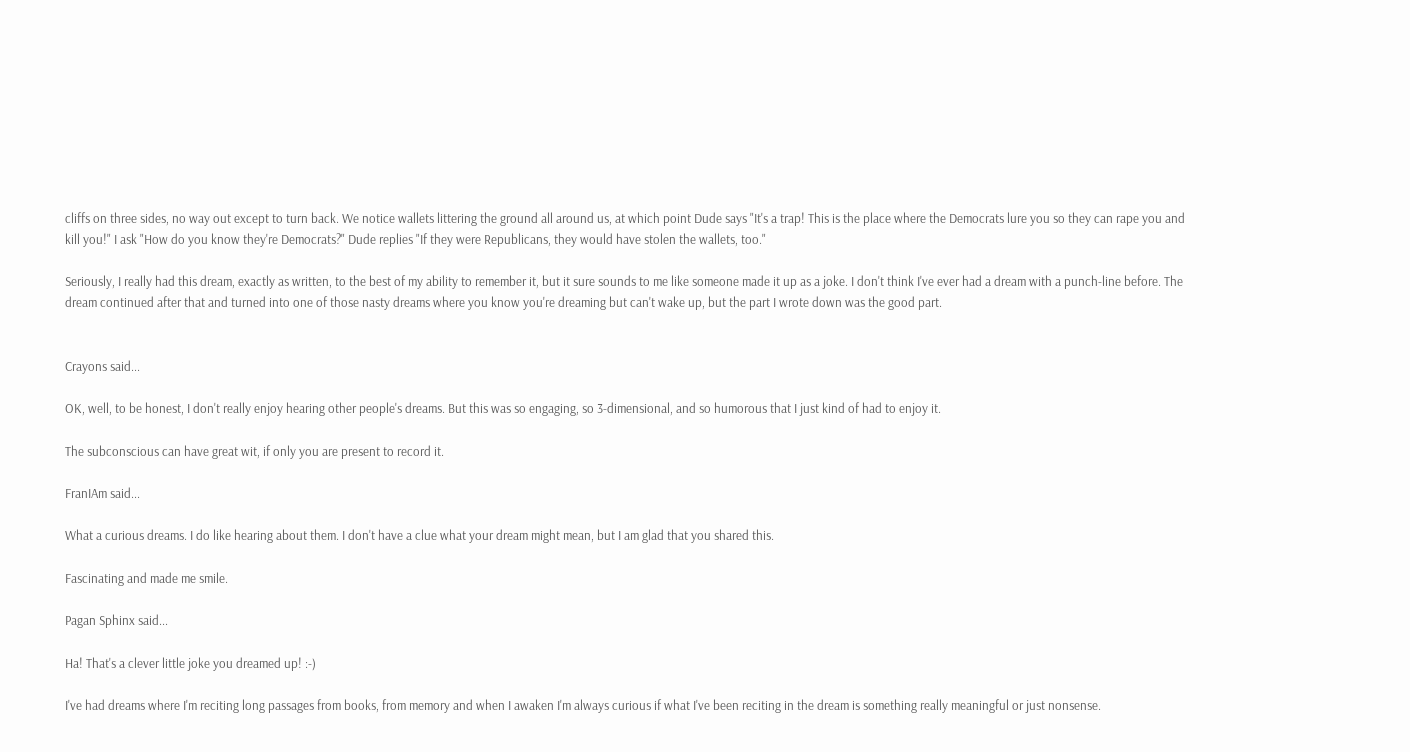cliffs on three sides, no way out except to turn back. We notice wallets littering the ground all around us, at which point Dude says "It's a trap! This is the place where the Democrats lure you so they can rape you and kill you!" I ask "How do you know they're Democrats?" Dude replies "If they were Republicans, they would have stolen the wallets, too."

Seriously, I really had this dream, exactly as written, to the best of my ability to remember it, but it sure sounds to me like someone made it up as a joke. I don't think I've ever had a dream with a punch-line before. The dream continued after that and turned into one of those nasty dreams where you know you're dreaming but can't wake up, but the part I wrote down was the good part.


Crayons said...

OK, well, to be honest, I don't really enjoy hearing other people's dreams. But this was so engaging, so 3-dimensional, and so humorous that I just kind of had to enjoy it.

The subconscious can have great wit, if only you are present to record it.

FranIAm said...

What a curious dreams. I do like hearing about them. I don't have a clue what your dream might mean, but I am glad that you shared this.

Fascinating and made me smile.

Pagan Sphinx said...

Ha! That's a clever little joke you dreamed up! :-)

I've had dreams where I'm reciting long passages from books, from memory and when I awaken I'm always curious if what I've been reciting in the dream is something really meaningful or just nonsense.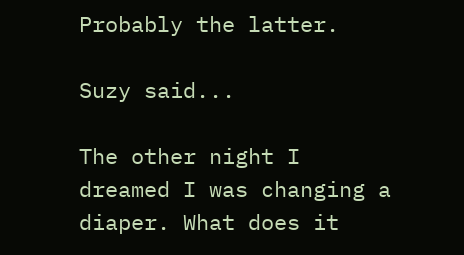Probably the latter.

Suzy said...

The other night I dreamed I was changing a diaper. What does it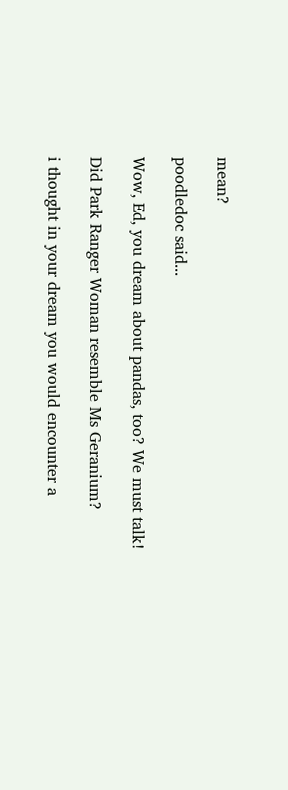mean?

poodledoc said...

Wow, Ed, you dream about pandas, too? We must talk!

Did Park Ranger Woman resemble Ms Geranium?

i thought in your dream you would encounter a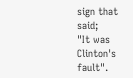sign that said;
"It was Clinton's fault".